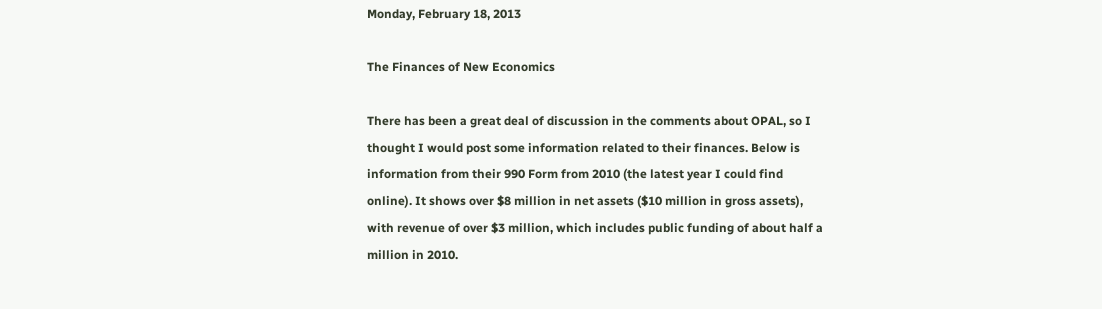Monday, February 18, 2013

The Finances of New Economics

There has been a great deal of discussion in the comments about OPAL, so I thought I would post some information related to their finances. Below is information from their 990 Form from 2010 (the latest year I could find online). It shows over $8 million in net assets ($10 million in gross assets), with revenue of over $3 million, which includes public funding of about half a million in 2010.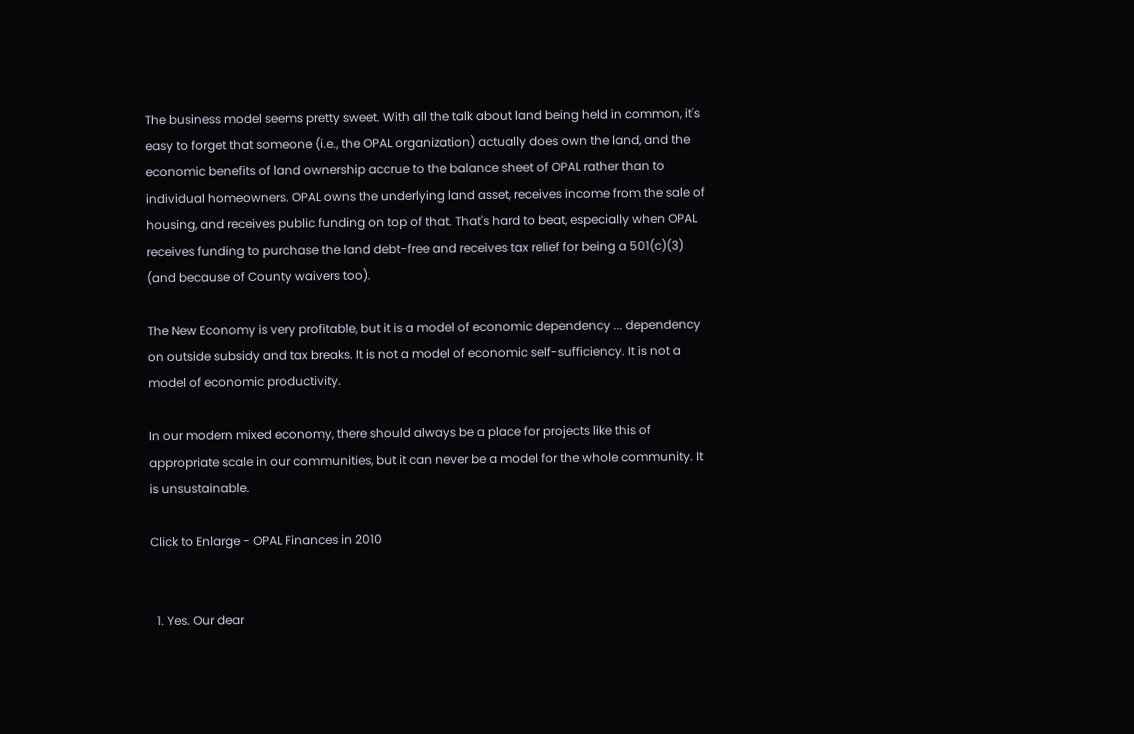The business model seems pretty sweet. With all the talk about land being held in common, it's easy to forget that someone (i.e., the OPAL organization) actually does own the land, and the economic benefits of land ownership accrue to the balance sheet of OPAL rather than to individual homeowners. OPAL owns the underlying land asset, receives income from the sale of housing, and receives public funding on top of that. That's hard to beat, especially when OPAL receives funding to purchase the land debt-free and receives tax relief for being a 501(c)(3) (and because of County waivers too).

The New Economy is very profitable, but it is a model of economic dependency ... dependency on outside subsidy and tax breaks. It is not a model of economic self-sufficiency. It is not a model of economic productivity.

In our modern mixed economy, there should always be a place for projects like this of appropriate scale in our communities, but it can never be a model for the whole community. It is unsustainable.

Click to Enlarge - OPAL Finances in 2010


  1. Yes. Our dear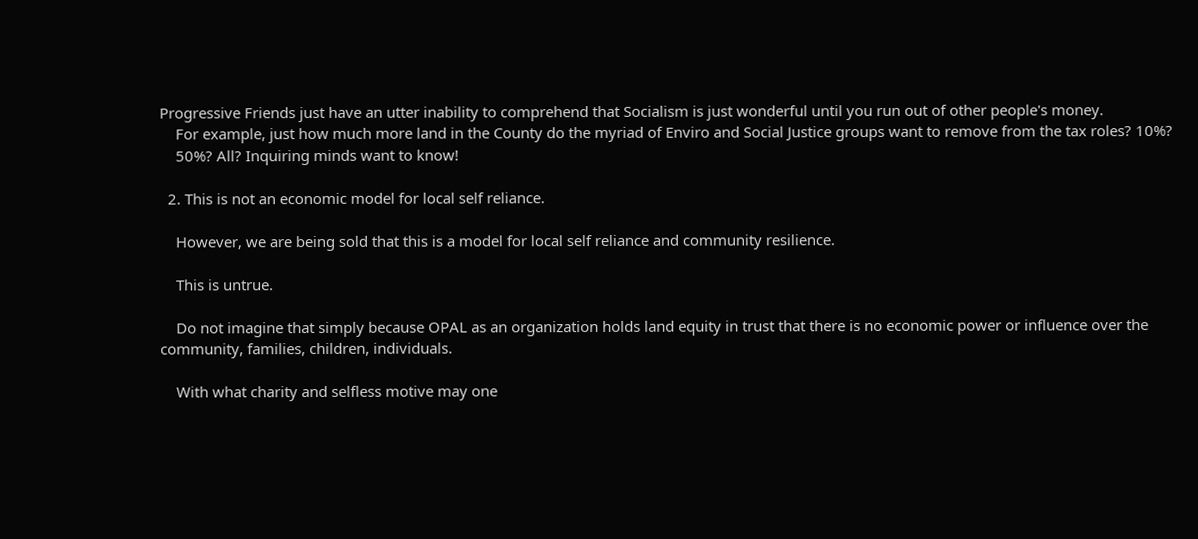Progressive Friends just have an utter inability to comprehend that Socialism is just wonderful until you run out of other people's money.
    For example, just how much more land in the County do the myriad of Enviro and Social Justice groups want to remove from the tax roles? 10%?
    50%? All? Inquiring minds want to know!

  2. This is not an economic model for local self reliance.

    However, we are being sold that this is a model for local self reliance and community resilience.

    This is untrue.

    Do not imagine that simply because OPAL as an organization holds land equity in trust that there is no economic power or influence over the community, families, children, individuals.

    With what charity and selfless motive may one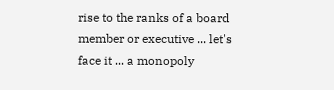rise to the ranks of a board member or executive ... let's face it ... a monopoly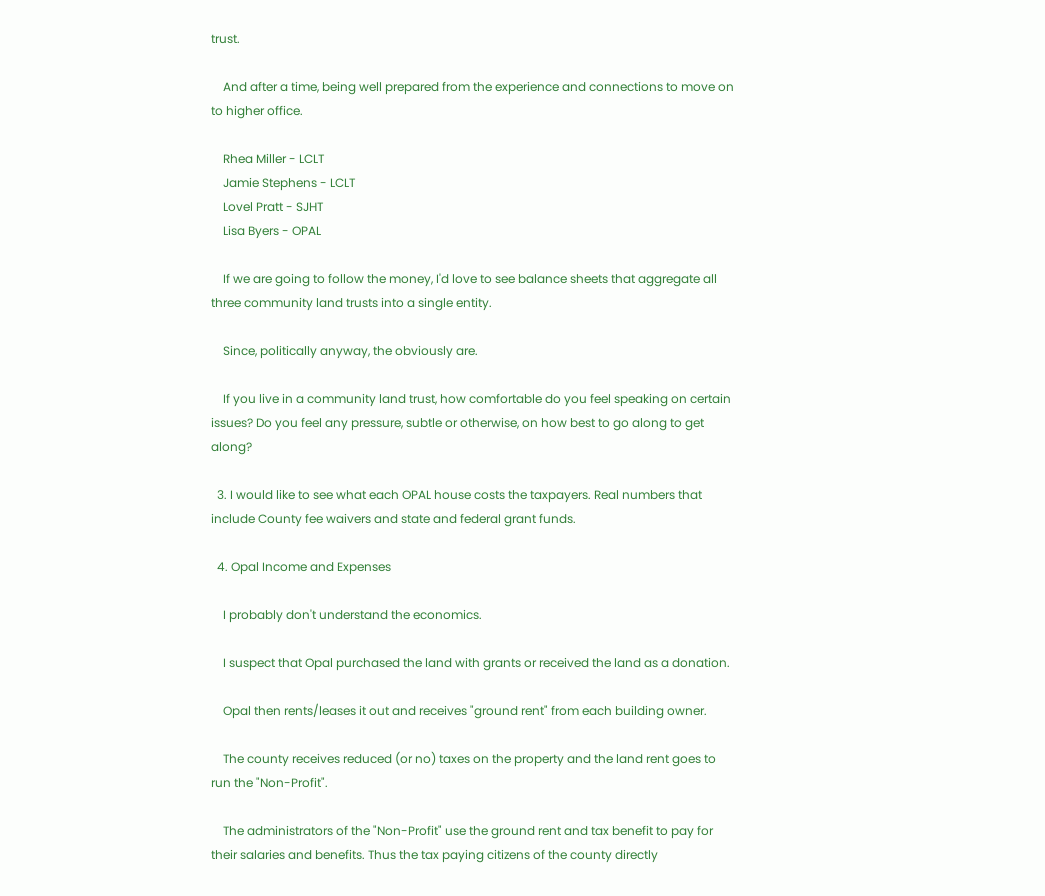trust.

    And after a time, being well prepared from the experience and connections to move on to higher office.

    Rhea Miller - LCLT
    Jamie Stephens - LCLT
    Lovel Pratt - SJHT
    Lisa Byers - OPAL

    If we are going to follow the money, I'd love to see balance sheets that aggregate all three community land trusts into a single entity.

    Since, politically anyway, the obviously are.

    If you live in a community land trust, how comfortable do you feel speaking on certain issues? Do you feel any pressure, subtle or otherwise, on how best to go along to get along?

  3. I would like to see what each OPAL house costs the taxpayers. Real numbers that include County fee waivers and state and federal grant funds.

  4. Opal Income and Expenses

    I probably don't understand the economics.

    I suspect that Opal purchased the land with grants or received the land as a donation.

    Opal then rents/leases it out and receives "ground rent" from each building owner.

    The county receives reduced (or no) taxes on the property and the land rent goes to run the "Non-Profit".

    The administrators of the "Non-Profit" use the ground rent and tax benefit to pay for their salaries and benefits. Thus the tax paying citizens of the county directly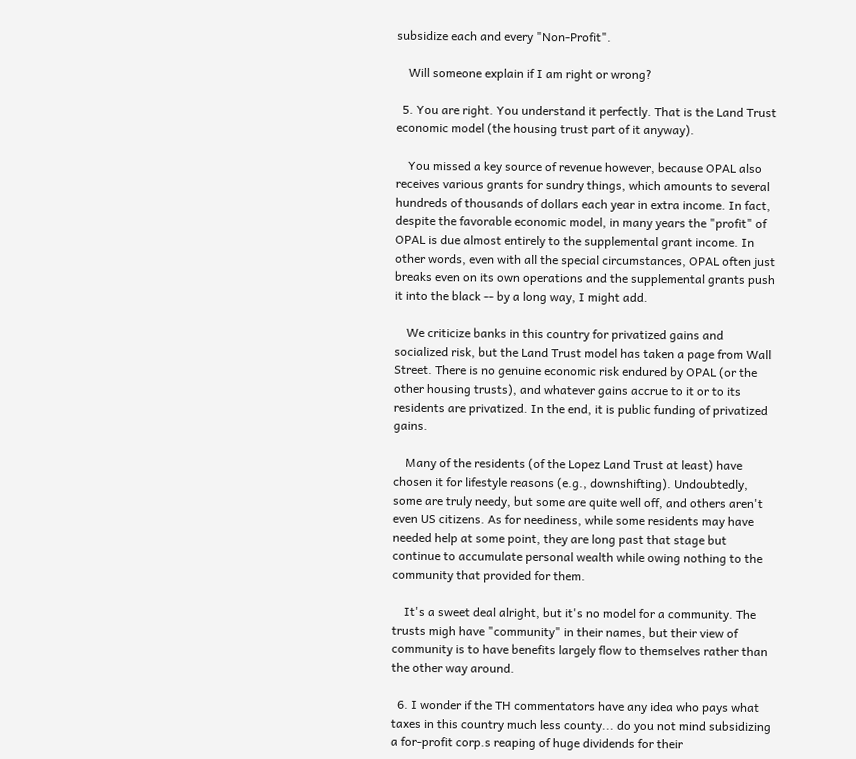subsidize each and every "Non-Profit".

    Will someone explain if I am right or wrong?

  5. You are right. You understand it perfectly. That is the Land Trust economic model (the housing trust part of it anyway).

    You missed a key source of revenue however, because OPAL also receives various grants for sundry things, which amounts to several hundreds of thousands of dollars each year in extra income. In fact, despite the favorable economic model, in many years the "profit" of OPAL is due almost entirely to the supplemental grant income. In other words, even with all the special circumstances, OPAL often just breaks even on its own operations and the supplemental grants push it into the black -- by a long way, I might add.

    We criticize banks in this country for privatized gains and socialized risk, but the Land Trust model has taken a page from Wall Street. There is no genuine economic risk endured by OPAL (or the other housing trusts), and whatever gains accrue to it or to its residents are privatized. In the end, it is public funding of privatized gains.

    Many of the residents (of the Lopez Land Trust at least) have chosen it for lifestyle reasons (e.g., downshifting). Undoubtedly, some are truly needy, but some are quite well off, and others aren't even US citizens. As for neediness, while some residents may have needed help at some point, they are long past that stage but continue to accumulate personal wealth while owing nothing to the community that provided for them.

    It's a sweet deal alright, but it's no model for a community. The trusts migh have "community" in their names, but their view of community is to have benefits largely flow to themselves rather than the other way around.

  6. I wonder if the TH commentators have any idea who pays what taxes in this country much less county... do you not mind subsidizing a for-profit corp.s reaping of huge dividends for their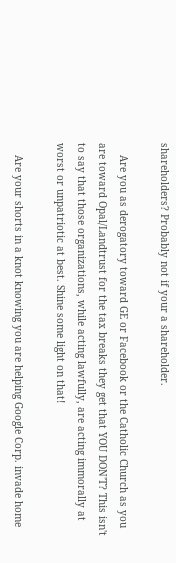shareholders? Probably not if your a shareholder.

    Are you as derogatory toward GE or Facebook or the Catholic Church as you are toward Opal/Landtrust for the tax breaks they get that YOU DON'T? This isn't to say that those organizations, while acting lawfully, are acting immorally at worst or unpatriotic at best. Shine some light on that!

    Are your shorts in a knot knowing you are helping Google Corp. invade home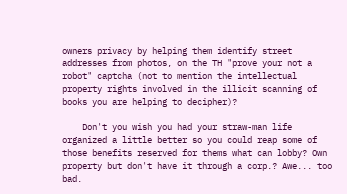owners privacy by helping them identify street addresses from photos, on the TH "prove your not a robot" captcha (not to mention the intellectual property rights involved in the illicit scanning of books you are helping to decipher)?

    Don't you wish you had your straw-man life organized a little better so you could reap some of those benefits reserved for thems what can lobby? Own property but don't have it through a corp.? Awe... too bad.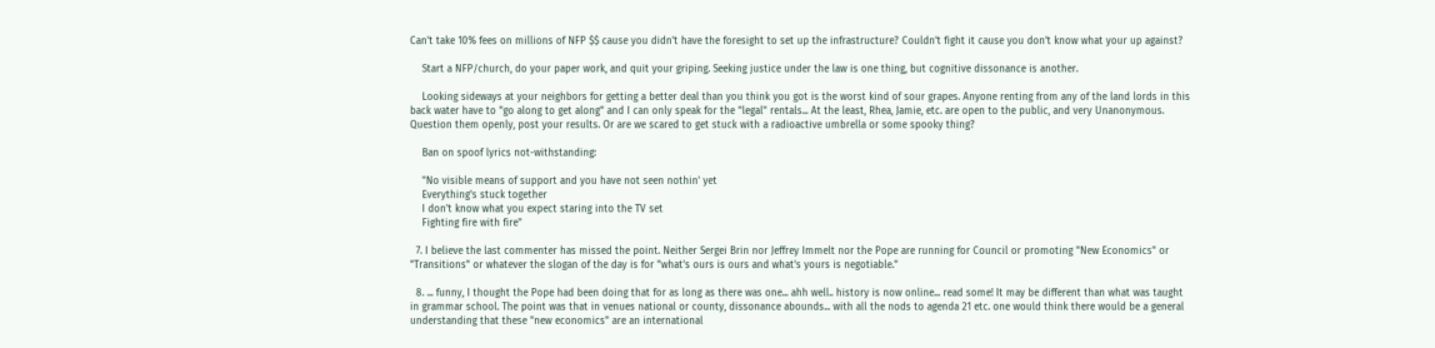Can't take 10% fees on millions of NFP $$ cause you didn't have the foresight to set up the infrastructure? Couldn't fight it cause you don't know what your up against?

    Start a NFP/church, do your paper work, and quit your griping. Seeking justice under the law is one thing, but cognitive dissonance is another.

    Looking sideways at your neighbors for getting a better deal than you think you got is the worst kind of sour grapes. Anyone renting from any of the land lords in this back water have to "go along to get along" and I can only speak for the "legal" rentals... At the least, Rhea, Jamie, etc. are open to the public, and very Unanonymous. Question them openly, post your results. Or are we scared to get stuck with a radioactive umbrella or some spooky thing?

    Ban on spoof lyrics not-withstanding:

    "No visible means of support and you have not seen nothin' yet
    Everything's stuck together
    I don't know what you expect staring into the TV set
    Fighting fire with fire"

  7. I believe the last commenter has missed the point. Neither Sergei Brin nor Jeffrey Immelt nor the Pope are running for Council or promoting "New Economics" or "Transitions" or whatever the slogan of the day is for "what's ours is ours and what's yours is negotiable."

  8. ... funny, I thought the Pope had been doing that for as long as there was one... ahh well.. history is now online... read some! It may be different than what was taught in grammar school. The point was that in venues national or county, dissonance abounds... with all the nods to agenda 21 etc. one would think there would be a general understanding that these "new economics" are an international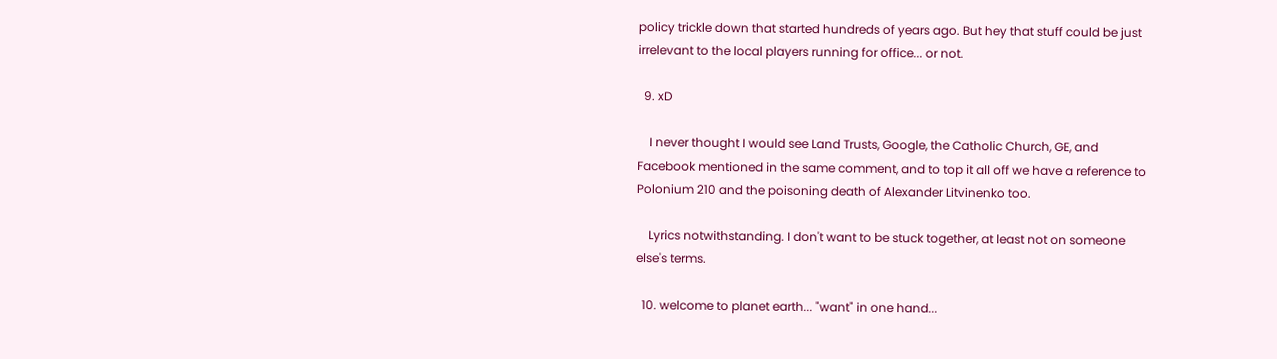policy trickle down that started hundreds of years ago. But hey that stuff could be just irrelevant to the local players running for office... or not.

  9. xD

    I never thought I would see Land Trusts, Google, the Catholic Church, GE, and Facebook mentioned in the same comment, and to top it all off we have a reference to Polonium 210 and the poisoning death of Alexander Litvinenko too.

    Lyrics notwithstanding. I don't want to be stuck together, at least not on someone else's terms.

  10. welcome to planet earth... "want" in one hand...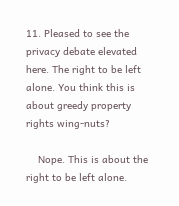11. Pleased to see the privacy debate elevated here. The right to be left alone. You think this is about greedy property rights wing-nuts?

    Nope. This is about the right to be left alone.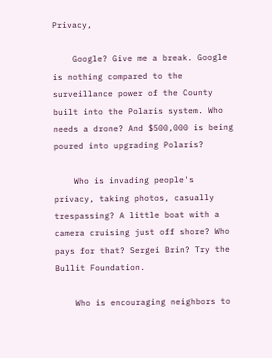Privacy,

    Google? Give me a break. Google is nothing compared to the surveillance power of the County built into the Polaris system. Who needs a drone? And $500,000 is being poured into upgrading Polaris?

    Who is invading people's privacy, taking photos, casually trespassing? A little boat with a camera cruising just off shore? Who pays for that? Sergei Brin? Try the Bullit Foundation.

    Who is encouraging neighbors to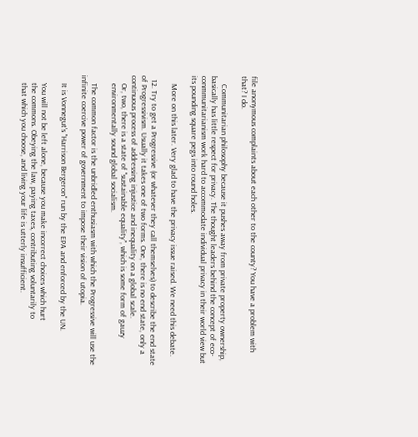file anonymous complaints about each other to the county? You have a problem with that? I do.

    Communitarian philosophy because it pushes away from private property ownership, basically has little respect for privacy. The thought leaders behind the concept of eco-conmmunitarianism work hard to accommodate individual privacy in their world view but its pounding square pegs into round holes.

    More on this later. Very glad to have the privacy issue raised. We need this debate.

  12. Try to get a Progressive (or whatever they call themselves) to describe the end state of Progressivism. Usually it takes one of two forms. One, there is no end state, only a continuous process of addressing injustice and inequality on a global scale.
    Or, two, there is a state of "sustainable equality", which is some form of gauzy
    environmentally sound global socialism.

    The common factor is the unbridled enthusiasm with which the Progressive will use the infinite coercive power of government to impose their vision of utopia.

    It is Vonnegut's "Harrison Bergeron" run by the EPA and enforced by the UN.

    You will not be left alone, because you make incorrect choices which hurt
    the commons. Obeying the law, paying taxes, contributing voluntarily to
    that which you choose, and living your life is utterly insufficient.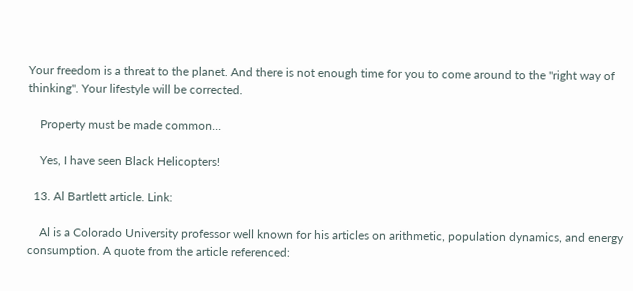Your freedom is a threat to the planet. And there is not enough time for you to come around to the "right way of thinking". Your lifestyle will be corrected.

    Property must be made common...

    Yes, I have seen Black Helicopters!

  13. Al Bartlett article. Link:

    Al is a Colorado University professor well known for his articles on arithmetic, population dynamics, and energy consumption. A quote from the article referenced: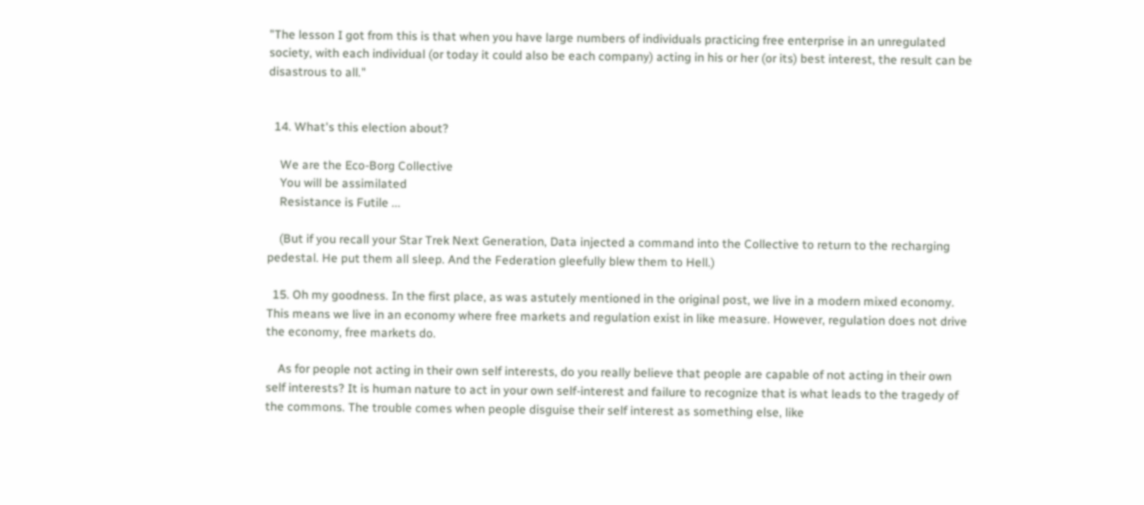"The lesson I got from this is that when you have large numbers of individuals practicing free enterprise in an unregulated society, with each individual (or today it could also be each company) acting in his or her (or its) best interest, the result can be disastrous to all."


  14. What's this election about?

    We are the Eco-Borg Collective
    You will be assimilated
    Resistance is Futile ...

    (But if you recall your Star Trek Next Generation, Data injected a command into the Collective to return to the recharging pedestal. He put them all sleep. And the Federation gleefully blew them to Hell.)

  15. Oh my goodness. In the first place, as was astutely mentioned in the original post, we live in a modern mixed economy. This means we live in an economy where free markets and regulation exist in like measure. However, regulation does not drive the economy, free markets do.

    As for people not acting in their own self interests, do you really believe that people are capable of not acting in their own self interests? It is human nature to act in your own self-interest and failure to recognize that is what leads to the tragedy of the commons. The trouble comes when people disguise their self interest as something else, like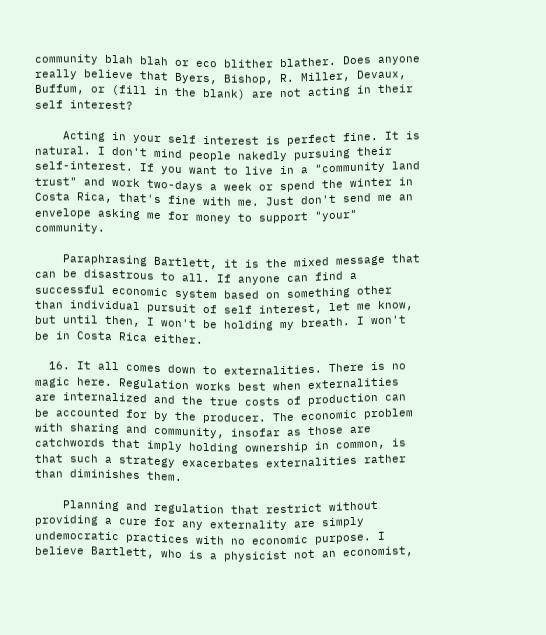community blah blah or eco blither blather. Does anyone really believe that Byers, Bishop, R. Miller, Devaux, Buffum, or (fill in the blank) are not acting in their self interest?

    Acting in your self interest is perfect fine. It is natural. I don't mind people nakedly pursuing their self-interest. If you want to live in a "community land trust" and work two-days a week or spend the winter in Costa Rica, that's fine with me. Just don't send me an envelope asking me for money to support "your" community.

    Paraphrasing Bartlett, it is the mixed message that can be disastrous to all. If anyone can find a successful economic system based on something other than individual pursuit of self interest, let me know, but until then, I won't be holding my breath. I won't be in Costa Rica either.

  16. It all comes down to externalities. There is no magic here. Regulation works best when externalities are internalized and the true costs of production can be accounted for by the producer. The economic problem with sharing and community, insofar as those are catchwords that imply holding ownership in common, is that such a strategy exacerbates externalities rather than diminishes them.

    Planning and regulation that restrict without providing a cure for any externality are simply undemocratic practices with no economic purpose. I believe Bartlett, who is a physicist not an economist,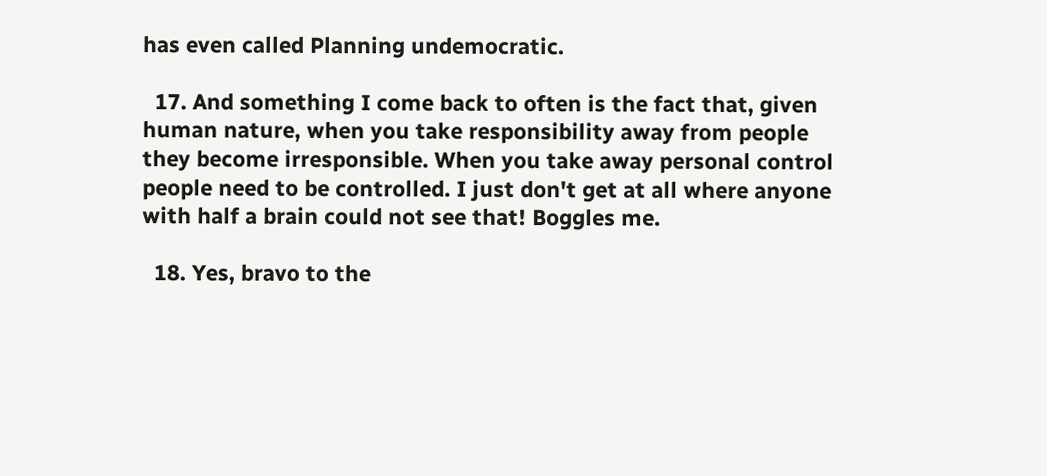has even called Planning undemocratic.

  17. And something I come back to often is the fact that, given human nature, when you take responsibility away from people they become irresponsible. When you take away personal control people need to be controlled. I just don't get at all where anyone with half a brain could not see that! Boggles me.

  18. Yes, bravo to the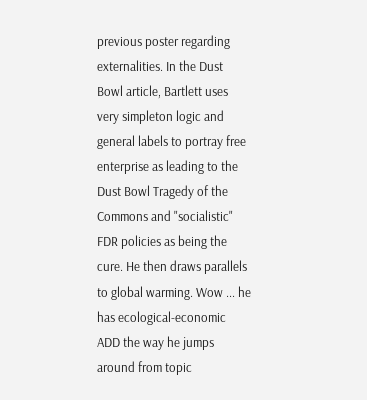previous poster regarding externalities. In the Dust Bowl article, Bartlett uses very simpleton logic and general labels to portray free enterprise as leading to the Dust Bowl Tragedy of the Commons and "socialistic" FDR policies as being the cure. He then draws parallels to global warming. Wow ... he has ecological-economic ADD the way he jumps around from topic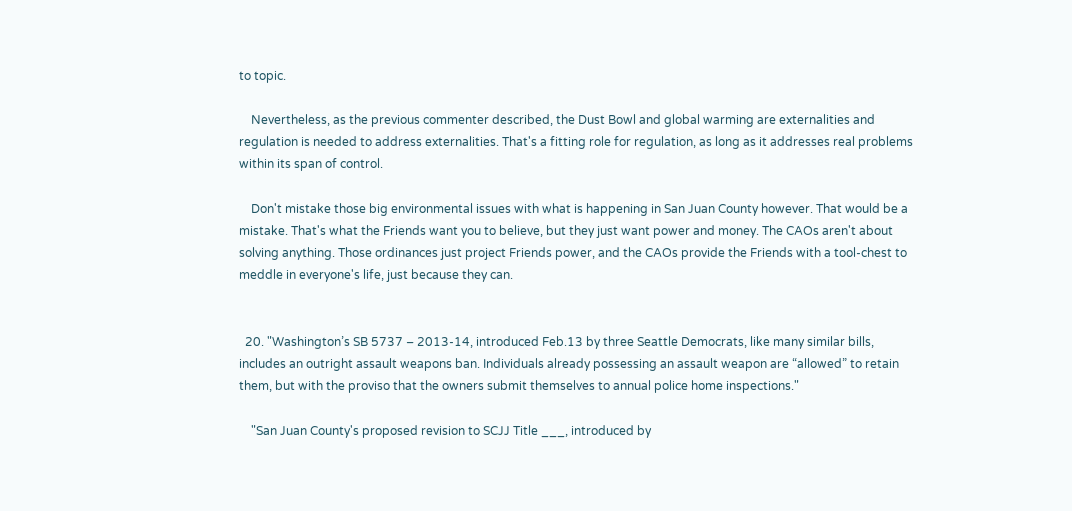to topic.

    Nevertheless, as the previous commenter described, the Dust Bowl and global warming are externalities and regulation is needed to address externalities. That's a fitting role for regulation, as long as it addresses real problems within its span of control.

    Don't mistake those big environmental issues with what is happening in San Juan County however. That would be a mistake. That's what the Friends want you to believe, but they just want power and money. The CAOs aren't about solving anything. Those ordinances just project Friends power, and the CAOs provide the Friends with a tool-chest to meddle in everyone's life, just because they can.


  20. "Washington’s SB 5737 – 2013-14, introduced Feb.13 by three Seattle Democrats, like many similar bills, includes an outright assault weapons ban. Individuals already possessing an assault weapon are “allowed” to retain them, but with the proviso that the owners submit themselves to annual police home inspections."

    "San Juan County's proposed revision to SCJJ Title ___, introduced by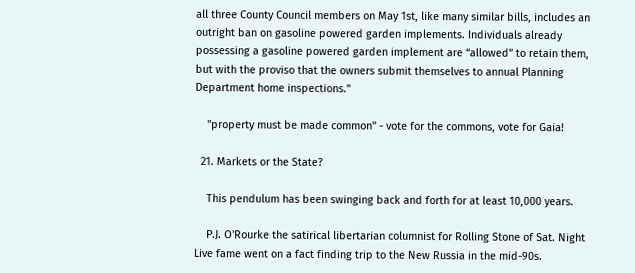all three County Council members on May 1st, like many similar bills, includes an outright ban on gasoline powered garden implements. Individuals already possessing a gasoline powered garden implement are “allowed” to retain them, but with the proviso that the owners submit themselves to annual Planning Department home inspections."

    "property must be made common" - vote for the commons, vote for Gaia!

  21. Markets or the State?

    This pendulum has been swinging back and forth for at least 10,000 years.

    P.J. O'Rourke the satirical libertarian columnist for Rolling Stone of Sat. Night Live fame went on a fact finding trip to the New Russia in the mid-90s.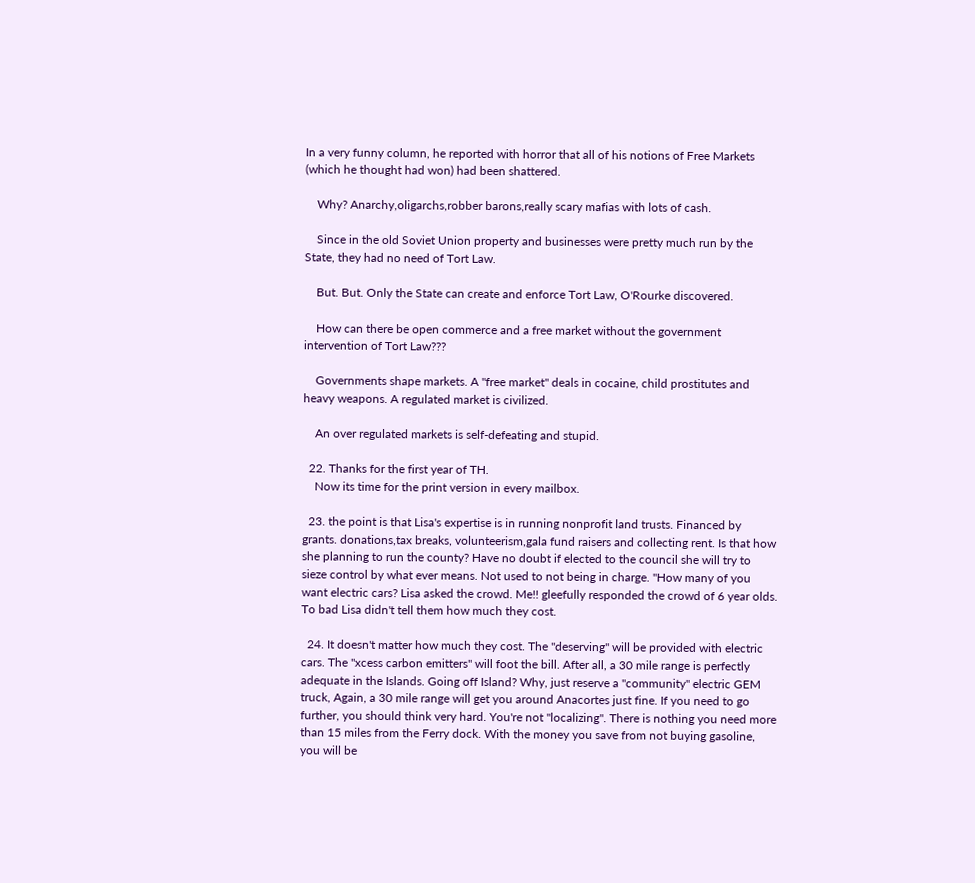In a very funny column, he reported with horror that all of his notions of Free Markets (which he thought had won) had been shattered.

    Why? Anarchy,oligarchs,robber barons,really scary mafias with lots of cash.

    Since in the old Soviet Union property and businesses were pretty much run by the State, they had no need of Tort Law.

    But. But. Only the State can create and enforce Tort Law, O'Rourke discovered.

    How can there be open commerce and a free market without the government intervention of Tort Law???

    Governments shape markets. A "free market" deals in cocaine, child prostitutes and heavy weapons. A regulated market is civilized.

    An over regulated markets is self-defeating and stupid.

  22. Thanks for the first year of TH.
    Now its time for the print version in every mailbox.

  23. the point is that Lisa's expertise is in running nonprofit land trusts. Financed by grants. donations,tax breaks, volunteerism,gala fund raisers and collecting rent. Is that how she planning to run the county? Have no doubt if elected to the council she will try to sieze control by what ever means. Not used to not being in charge. "How many of you want electric cars? Lisa asked the crowd. Me!! gleefully responded the crowd of 6 year olds. To bad Lisa didn't tell them how much they cost.

  24. It doesn't matter how much they cost. The "deserving" will be provided with electric cars. The "xcess carbon emitters" will foot the bill. After all, a 30 mile range is perfectly adequate in the Islands. Going off Island? Why, just reserve a "community" electric GEM truck, Again, a 30 mile range will get you around Anacortes just fine. If you need to go further, you should think very hard. You're not "localizing". There is nothing you need more than 15 miles from the Ferry dock. With the money you save from not buying gasoline, you will be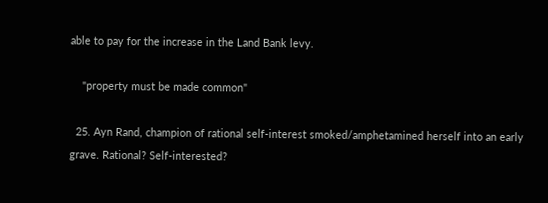able to pay for the increase in the Land Bank levy.

    "property must be made common"

  25. Ayn Rand, champion of rational self-interest smoked/amphetamined herself into an early grave. Rational? Self-interested?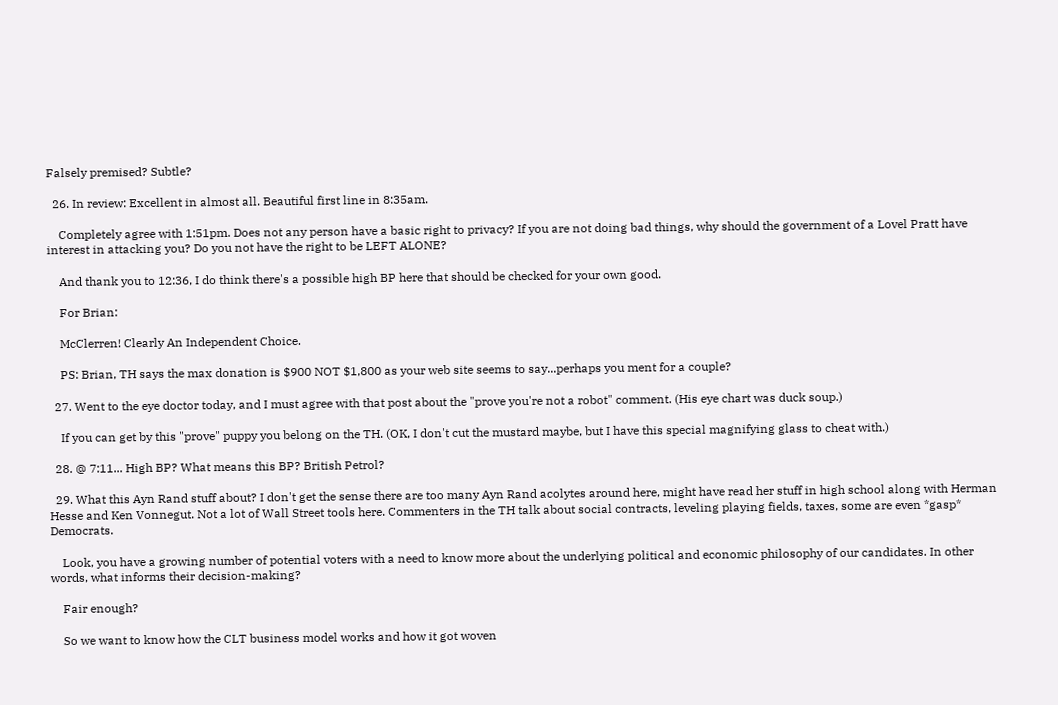Falsely premised? Subtle?

  26. In review: Excellent in almost all. Beautiful first line in 8:35am.

    Completely agree with 1:51pm. Does not any person have a basic right to privacy? If you are not doing bad things, why should the government of a Lovel Pratt have interest in attacking you? Do you not have the right to be LEFT ALONE?

    And thank you to 12:36, I do think there's a possible high BP here that should be checked for your own good.

    For Brian:

    McClerren! Clearly An Independent Choice.

    PS: Brian, TH says the max donation is $900 NOT $1,800 as your web site seems to say...perhaps you ment for a couple?

  27. Went to the eye doctor today, and I must agree with that post about the "prove you're not a robot" comment. (His eye chart was duck soup.)

    If you can get by this "prove" puppy you belong on the TH. (OK, I don't cut the mustard maybe, but I have this special magnifying glass to cheat with.)

  28. @ 7:11... High BP? What means this BP? British Petrol?

  29. What this Ayn Rand stuff about? I don't get the sense there are too many Ayn Rand acolytes around here, might have read her stuff in high school along with Herman Hesse and Ken Vonnegut. Not a lot of Wall Street tools here. Commenters in the TH talk about social contracts, leveling playing fields, taxes, some are even *gasp* Democrats.

    Look, you have a growing number of potential voters with a need to know more about the underlying political and economic philosophy of our candidates. In other words, what informs their decision-making?

    Fair enough?

    So we want to know how the CLT business model works and how it got woven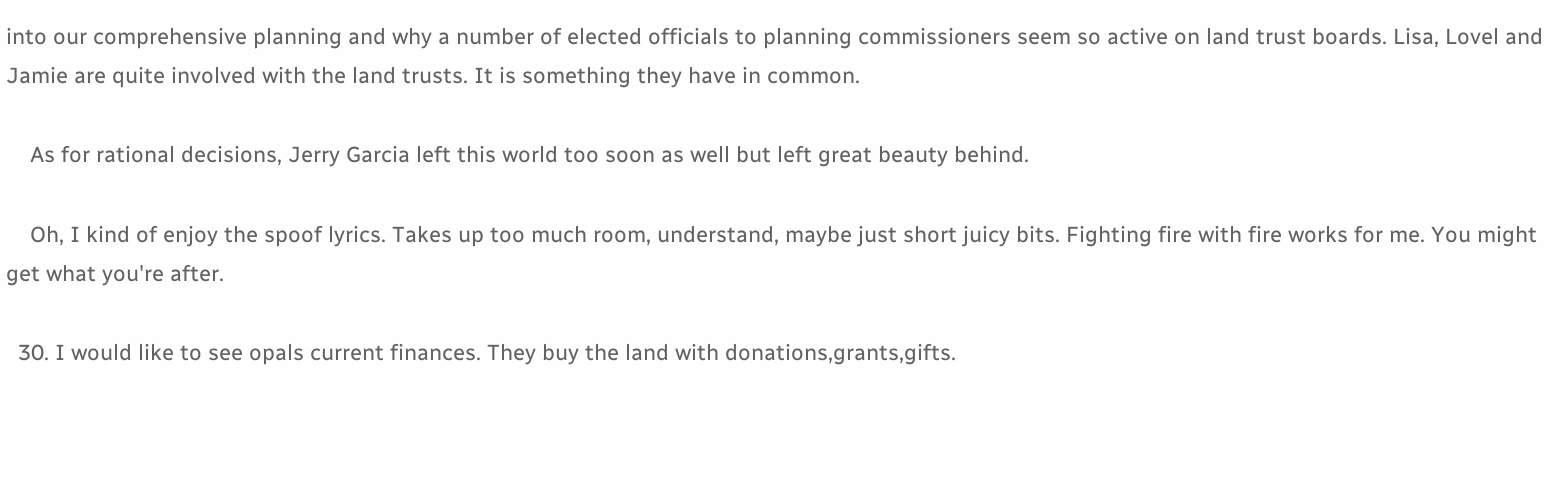into our comprehensive planning and why a number of elected officials to planning commissioners seem so active on land trust boards. Lisa, Lovel and Jamie are quite involved with the land trusts. It is something they have in common.

    As for rational decisions, Jerry Garcia left this world too soon as well but left great beauty behind.

    Oh, I kind of enjoy the spoof lyrics. Takes up too much room, understand, maybe just short juicy bits. Fighting fire with fire works for me. You might get what you're after.

  30. I would like to see opals current finances. They buy the land with donations,grants,gifts.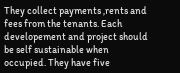They collect payments ,rents and fees from the tenants. Each developement and project should be self sustainable when occupied. They have five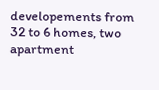developements from 32 to 6 homes, two apartment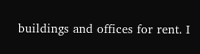buildings and offices for rent. I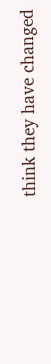think they have changed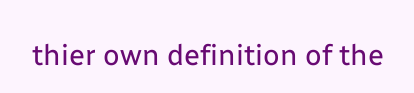thier own definition of the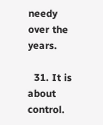needy over the years.

  31. It is about control.